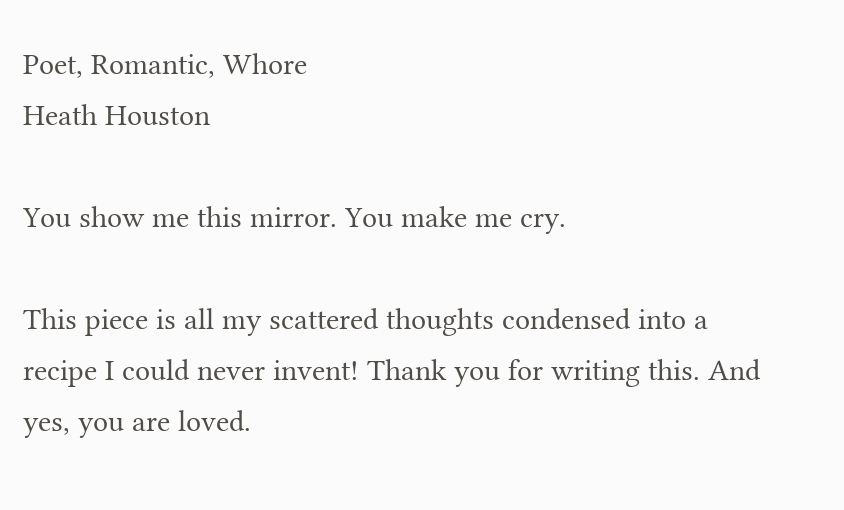Poet, Romantic, Whore
Heath Houston

You show me this mirror. You make me cry.

This piece is all my scattered thoughts condensed into a recipe I could never invent! Thank you for writing this. And yes, you are loved.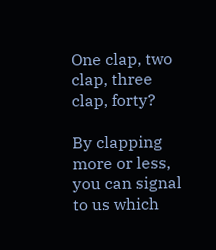One clap, two clap, three clap, forty?

By clapping more or less, you can signal to us which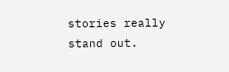stories really stand out.